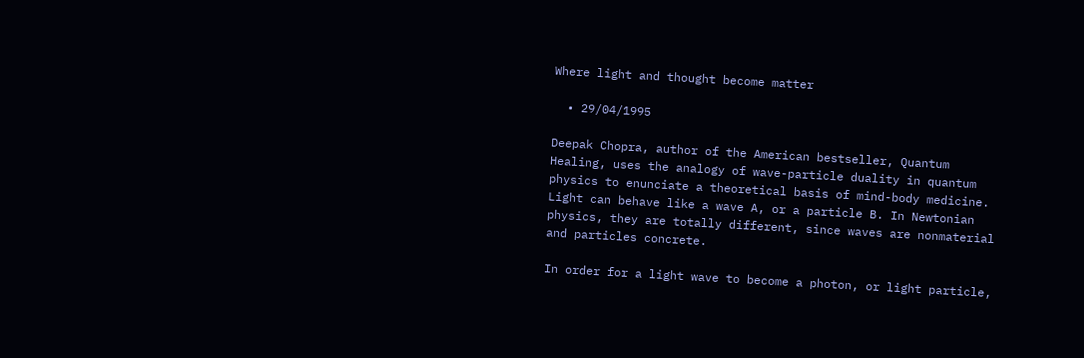Where light and thought become matter

  • 29/04/1995

Deepak Chopra, author of the American bestseller, Quantum Healing, uses the analogy of wave-particle duality in quantum physics to enunciate a theoretical basis of mind-body medicine. Light can behave like a wave A, or a particle B. In Newtonian physics, they are totally different, since waves are nonmaterial and particles concrete.

In order for a light wave to become a photon, or light particle,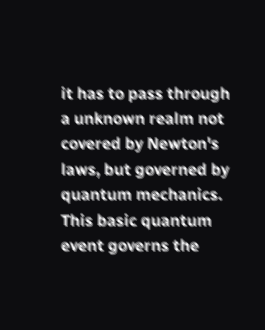it has to pass through a unknown realm not covered by Newton's laws, but governed by quantum mechanics. This basic quantum event governs the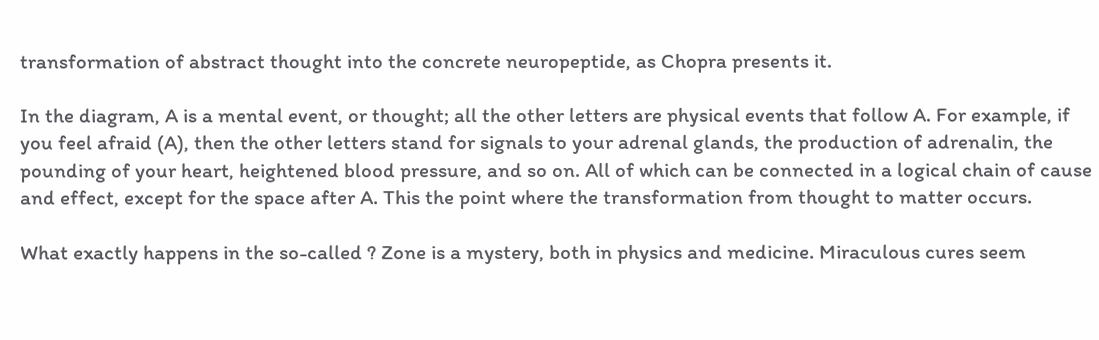transformation of abstract thought into the concrete neuropeptide, as Chopra presents it.

In the diagram, A is a mental event, or thought; all the other letters are physical events that follow A. For example, if you feel afraid (A), then the other letters stand for signals to your adrenal glands, the production of adrenalin, the pounding of your heart, heightened blood pressure, and so on. All of which can be connected in a logical chain of cause and effect, except for the space after A. This the point where the transformation from thought to matter occurs.

What exactly happens in the so-called ? Zone is a mystery, both in physics and medicine. Miraculous cures seem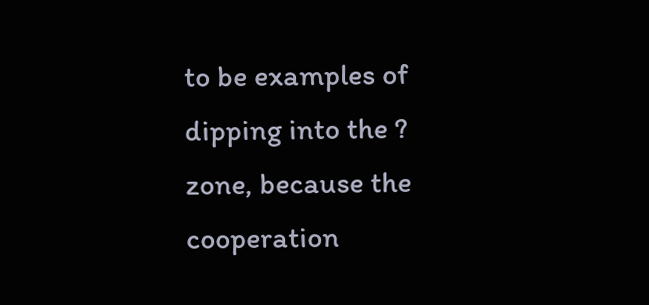to be examples of dipping into the ? zone, because the cooperation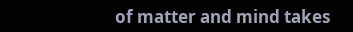of matter and mind takes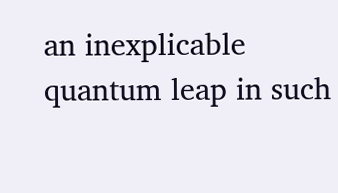an inexplicable quantum leap in such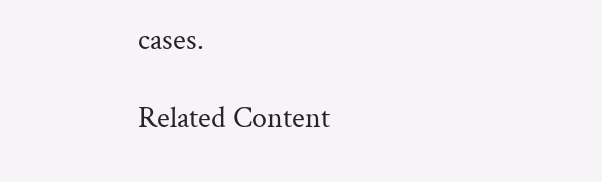cases.

Related Content